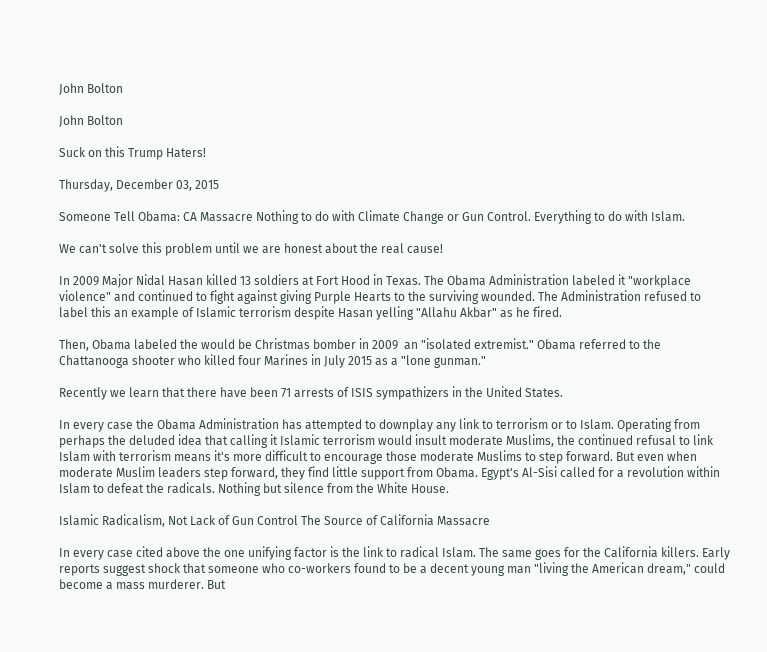John Bolton

John Bolton

Suck on this Trump Haters!

Thursday, December 03, 2015

Someone Tell Obama: CA Massacre Nothing to do with Climate Change or Gun Control. Everything to do with Islam.

We can't solve this problem until we are honest about the real cause!

In 2009 Major Nidal Hasan killed 13 soldiers at Fort Hood in Texas. The Obama Administration labeled it "workplace violence" and continued to fight against giving Purple Hearts to the surviving wounded. The Administration refused to label this an example of Islamic terrorism despite Hasan yelling "Allahu Akbar" as he fired.

Then, Obama labeled the would be Christmas bomber in 2009  an "isolated extremist." Obama referred to the Chattanooga shooter who killed four Marines in July 2015 as a "lone gunman."

Recently we learn that there have been 71 arrests of ISIS sympathizers in the United States.

In every case the Obama Administration has attempted to downplay any link to terrorism or to Islam. Operating from perhaps the deluded idea that calling it Islamic terrorism would insult moderate Muslims, the continued refusal to link Islam with terrorism means it's more difficult to encourage those moderate Muslims to step forward. But even when moderate Muslim leaders step forward, they find little support from Obama. Egypt's Al-Sisi called for a revolution within Islam to defeat the radicals. Nothing but silence from the White House.

Islamic Radicalism, Not Lack of Gun Control The Source of California Massacre

In every case cited above the one unifying factor is the link to radical Islam. The same goes for the California killers. Early reports suggest shock that someone who co-workers found to be a decent young man "living the American dream," could become a mass murderer. But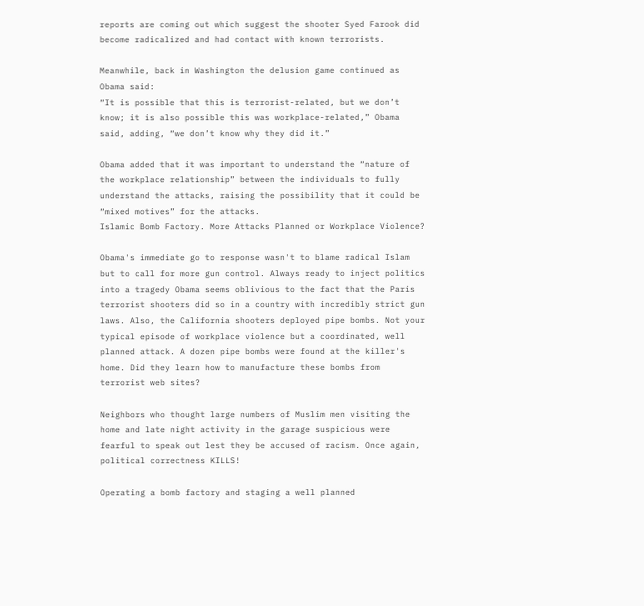reports are coming out which suggest the shooter Syed Farook did become radicalized and had contact with known terrorists.

Meanwhile, back in Washington the delusion game continued as Obama said:
“It is possible that this is terrorist-related, but we don’t know; it is also possible this was workplace-related,” Obama said, adding, “we don’t know why they did it.”

Obama added that it was important to understand the “nature of the workplace relationship” between the individuals to fully understand the attacks, raising the possibility that it could be “mixed motives” for the attacks.
Islamic Bomb Factory. More Attacks Planned or Workplace Violence?

Obama's immediate go to response wasn't to blame radical Islam but to call for more gun control. Always ready to inject politics into a tragedy Obama seems oblivious to the fact that the Paris terrorist shooters did so in a country with incredibly strict gun laws. Also, the California shooters deployed pipe bombs. Not your typical episode of workplace violence but a coordinated, well planned attack. A dozen pipe bombs were found at the killer's home. Did they learn how to manufacture these bombs from terrorist web sites?

Neighbors who thought large numbers of Muslim men visiting the home and late night activity in the garage suspicious were fearful to speak out lest they be accused of racism. Once again, political correctness KILLS!

Operating a bomb factory and staging a well planned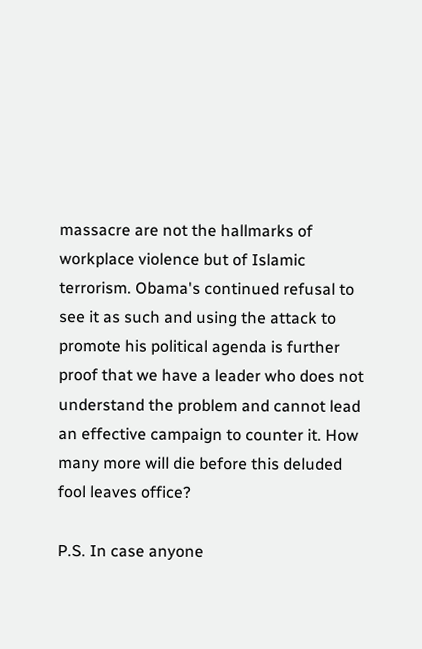massacre are not the hallmarks of workplace violence but of Islamic terrorism. Obama's continued refusal to see it as such and using the attack to promote his political agenda is further proof that we have a leader who does not understand the problem and cannot lead an effective campaign to counter it. How many more will die before this deluded fool leaves office?

P.S. In case anyone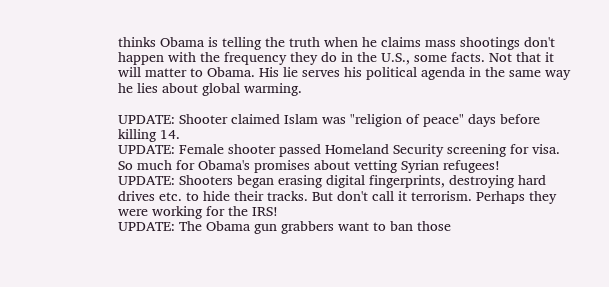thinks Obama is telling the truth when he claims mass shootings don't happen with the frequency they do in the U.S., some facts. Not that it will matter to Obama. His lie serves his political agenda in the same way he lies about global warming.

UPDATE: Shooter claimed Islam was "religion of peace" days before killing 14.
UPDATE: Female shooter passed Homeland Security screening for visa. So much for Obama's promises about vetting Syrian refugees!
UPDATE: Shooters began erasing digital fingerprints, destroying hard drives etc. to hide their tracks. But don't call it terrorism. Perhaps they were working for the IRS!
UPDATE: The Obama gun grabbers want to ban those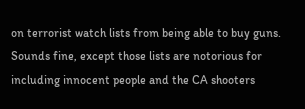on terrorist watch lists from being able to buy guns. Sounds fine, except those lists are notorious for including innocent people and the CA shooters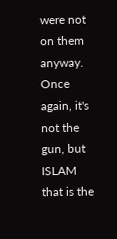were not on them anyway. Once again, it's not the gun, but ISLAM that is the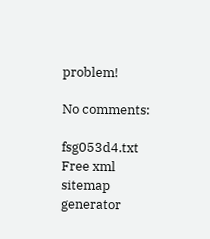problem!

No comments:

fsg053d4.txt Free xml sitemap generator